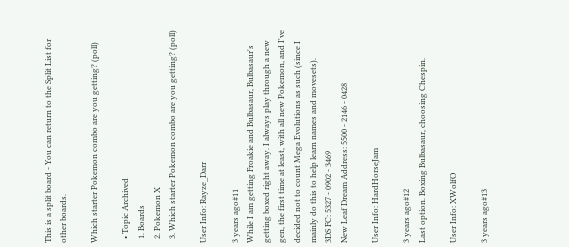This is a split board - You can return to the Split List for other boards.

Which starter Pokemon combo are you getting? (poll)

  • Topic Archived
  1. Boards
  2. Pokemon X
  3. Which starter Pokemon combo are you getting? (poll)

User Info: Rayze_Darr

3 years ago#11
While I am getting Froakie and Bulbasaur, Bulbasaur's getting boxed right away. I always play through a new gen, the first time at least, with all new Pokemon, and I've decided not to count Mega Evolutions as such (since I mainly do this to help learn names and movesets).
3DS FC: 5327 - 0902 - 3469
New Leaf Dream Address: 5500 - 2146 - 0428

User Info: HardHorseJam

3 years ago#12
Last option. Boxing Bulbasaur, choosing Chespin.

User Info: XWolfO

3 years ago#13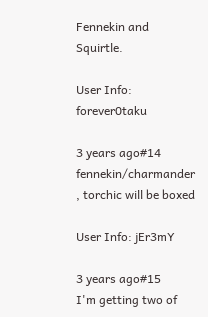Fennekin and Squirtle.

User Info: forever0taku

3 years ago#14
fennekin/charmander , torchic will be boxed

User Info: jEr3mY

3 years ago#15
I'm getting two of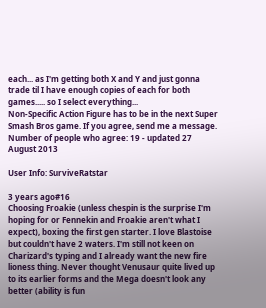each... as I'm getting both X and Y and just gonna trade til I have enough copies of each for both games..... so I select everything...
Non-Specific Action Figure has to be in the next Super Smash Bros game. If you agree, send me a message. Number of people who agree: 19 - updated 27 August 2013

User Info: SurviveRatstar

3 years ago#16
Choosing Froakie (unless chespin is the surprise I'm hoping for or Fennekin and Froakie aren't what I expect), boxing the first gen starter. I love Blastoise but couldn't have 2 waters. I'm still not keen on Charizard's typing and I already want the new fire lioness thing. Never thought Venusaur quite lived up to its earlier forms and the Mega doesn't look any better (ability is fun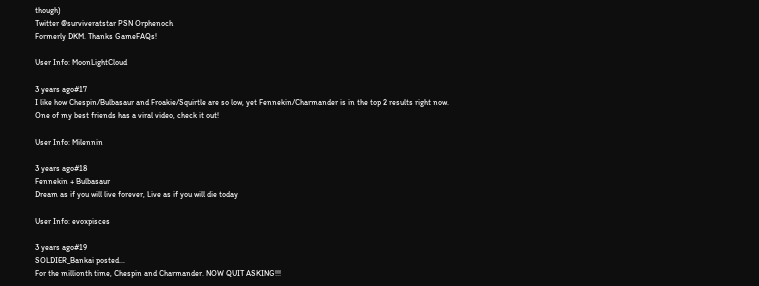though)
Twitter @surviveratstar PSN Orphenoch
Formerly DKM. Thanks GameFAQs!

User Info: MoonLightCloud

3 years ago#17
I like how Chespin/Bulbasaur and Froakie/Squirtle are so low, yet Fennekin/Charmander is in the top 2 results right now.
One of my best friends has a viral video, check it out!

User Info: Milennin

3 years ago#18
Fennekin + Bulbasaur
Dream as if you will live forever, Live as if you will die today

User Info: evoxpisces

3 years ago#19
SOLDIER_Bankai posted...
For the millionth time, Chespin and Charmander. NOW QUIT ASKING!!!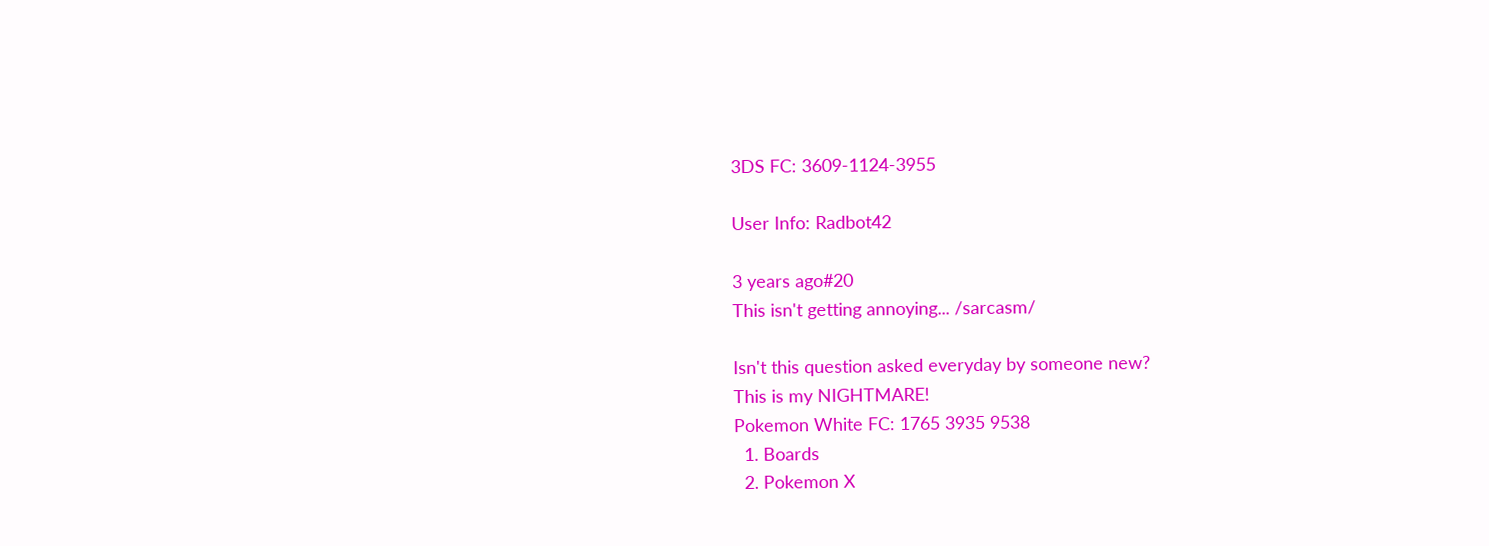3DS FC: 3609-1124-3955

User Info: Radbot42

3 years ago#20
This isn't getting annoying... /sarcasm/

Isn't this question asked everyday by someone new?
This is my NIGHTMARE!
Pokemon White FC: 1765 3935 9538
  1. Boards
  2. Pokemon X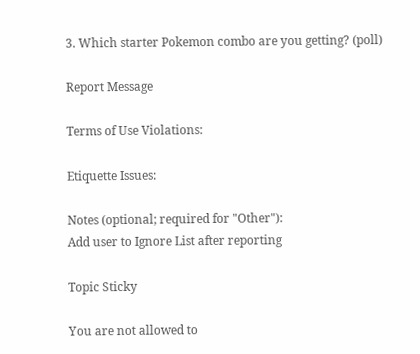3. Which starter Pokemon combo are you getting? (poll)

Report Message

Terms of Use Violations:

Etiquette Issues:

Notes (optional; required for "Other"):
Add user to Ignore List after reporting

Topic Sticky

You are not allowed to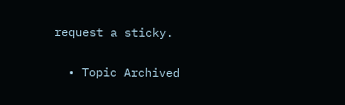request a sticky.

  • Topic Archived